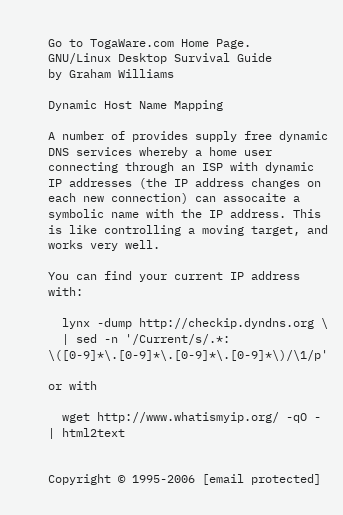Go to TogaWare.com Home Page.
GNU/Linux Desktop Survival Guide
by Graham Williams

Dynamic Host Name Mapping

A number of provides supply free dynamic DNS services whereby a home user connecting through an ISP with dynamic IP addresses (the IP address changes on each new connection) can assocaite a symbolic name with the IP address. This is like controlling a moving target, and works very well.

You can find your current IP address with:

  lynx -dump http://checkip.dyndns.org \
  | sed -n '/Current/s/.*: \([0-9]*\.[0-9]*\.[0-9]*\.[0-9]*\)/\1/p'

or with

  wget http://www.whatismyip.org/ -qO - | html2text


Copyright © 1995-2006 [email protected]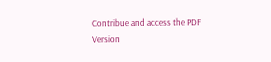Contribue and access the PDF Version